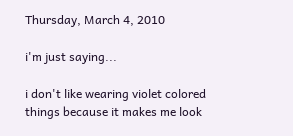Thursday, March 4, 2010

i'm just saying...

i don't like wearing violet colored things because it makes me look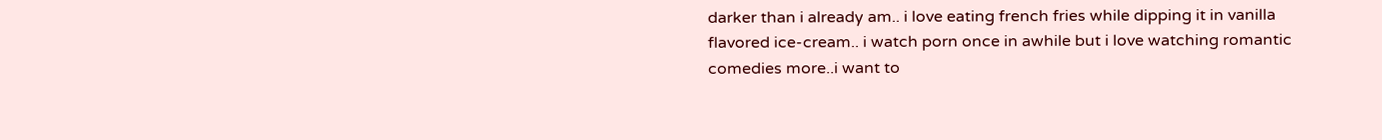darker than i already am.. i love eating french fries while dipping it in vanilla flavored ice-cream.. i watch porn once in awhile but i love watching romantic comedies more..i want to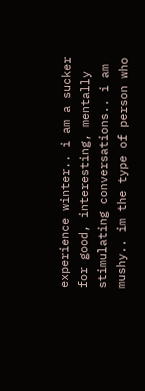experience winter.. i am a sucker for good, interesting, mentally stimulating conversations.. i am mushy.. im the type of person who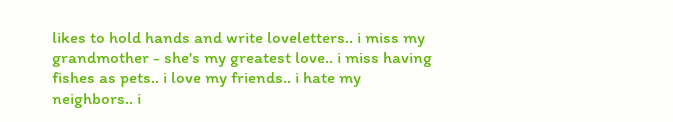likes to hold hands and write loveletters.. i miss my grandmother - she's my greatest love.. i miss having fishes as pets.. i love my friends.. i hate my neighbors.. i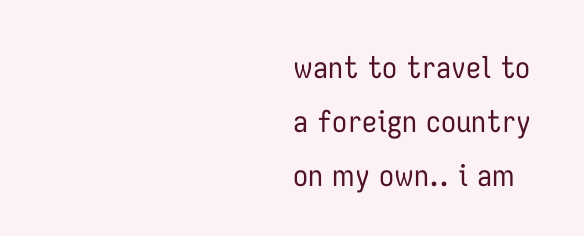want to travel to a foreign country on my own.. i am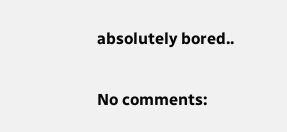absolutely bored..

No comments: